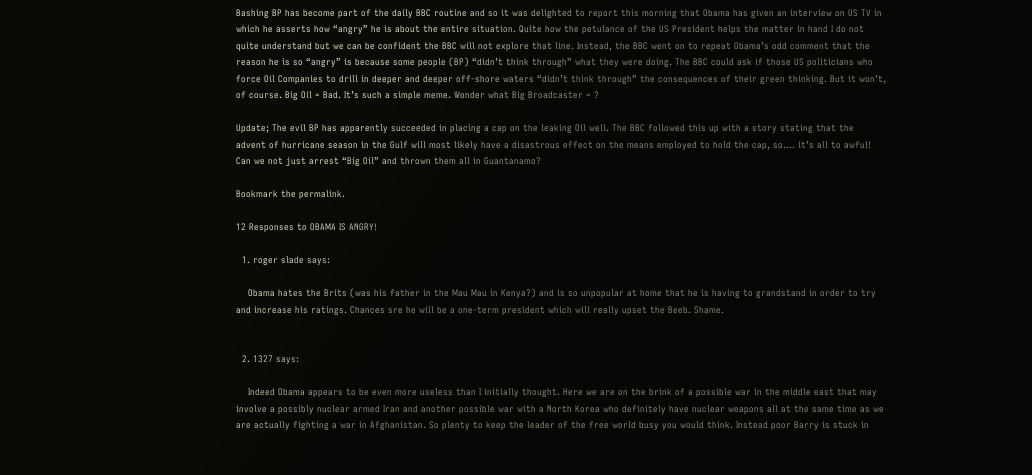Bashing BP has become part of the daily BBC routine and so it was delighted to report this morning that Obama has given an interview on US TV in which he asserts how “angry” he is about the entire situation. Quite how the petulance of the US President helps the matter in hand I do not quite understand but we can be confident the BBC will not explore that line. Instead, the BBC went on to repeat Obama’s odd comment that the reason he is so “angry” is because some people (BP) “didn’t think through” what they were doing. The BBC could ask if those US politicians who force Oil Companies to drill in deeper and deeper off-shore waters “didn’t think through” the consequences of their green thinking. But it won’t, of course. Big Oil = Bad. It’s such a simple meme. Wonder what Big Broadcaster = ?

Update; The evil BP has apparently succeeded in placing a cap on the leaking Oil well. The BBC followed this up with a story stating that the advent of hurricane season in the Gulf will most likely have a disastrous effect on the means employed to hold the cap, so…. it’s all to awful! Can we not just arrest “Big Oil” and thrown them all in Guantanamo?

Bookmark the permalink.

12 Responses to OBAMA IS ANGRY!

  1. roger slade says:

    Obama hates the Brits (was his father in the Mau Mau in Kenya?) and is so unpopular at home that he is having to grandstand in order to try and increase his ratings. Chances sre he will be a one-term president which will really upset the Beeb. Shame.


  2. 1327 says:

    Indeed Obama appears to be even more useless than I initially thought. Here we are on the brink of a possible war in the middle east that may involve a possibly nuclear armed Iran and another possible war with a North Korea who definitely have nuclear weapons all at the same time as we are actually fighting a war in Afghanistan. So plenty to keep the leader of the free world busy you would think. Instead poor Barry is stuck in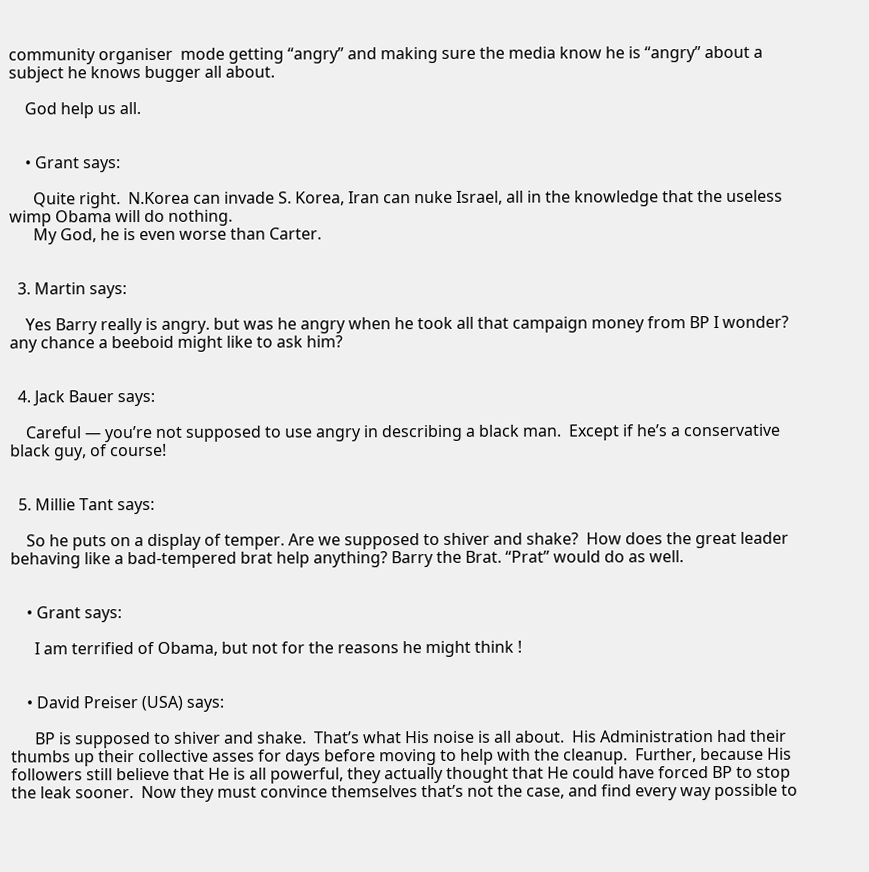community organiser  mode getting “angry” and making sure the media know he is “angry” about a subject he knows bugger all about.

    God help us all.


    • Grant says:

      Quite right.  N.Korea can invade S. Korea, Iran can nuke Israel, all in the knowledge that the useless wimp Obama will do nothing.
      My God, he is even worse than Carter.


  3. Martin says:

    Yes Barry really is angry. but was he angry when he took all that campaign money from BP I wonder? any chance a beeboid might like to ask him?


  4. Jack Bauer says:

    Careful — you’re not supposed to use angry in describing a black man.  Except if he’s a conservative black guy, of course!


  5. Millie Tant says:

    So he puts on a display of temper. Are we supposed to shiver and shake?  How does the great leader behaving like a bad-tempered brat help anything? Barry the Brat. “Prat” would do as well.


    • Grant says:

      I am terrified of Obama, but not for the reasons he might think !


    • David Preiser (USA) says:

      BP is supposed to shiver and shake.  That’s what His noise is all about.  His Administration had their thumbs up their collective asses for days before moving to help with the cleanup.  Further, because His followers still believe that He is all powerful, they actually thought that He could have forced BP to stop the leak sooner.  Now they must convince themselves that’s not the case, and find every way possible to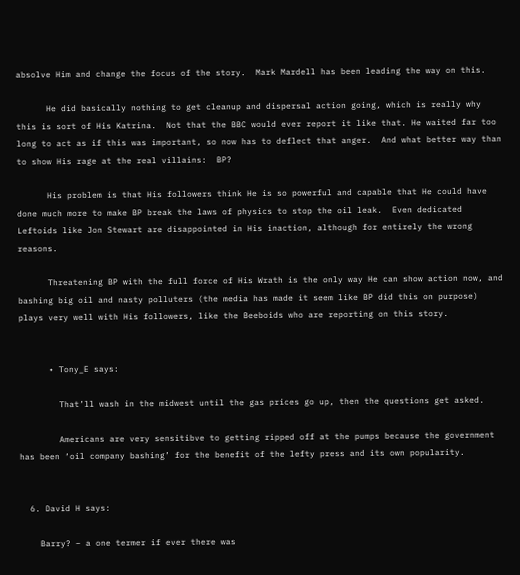absolve Him and change the focus of the story.  Mark Mardell has been leading the way on this.

      He did basically nothing to get cleanup and dispersal action going, which is really why this is sort of His Katrina.  Not that the BBC would ever report it like that. He waited far too long to act as if this was important, so now has to deflect that anger.  And what better way than to show His rage at the real villains:  BP?

      His problem is that His followers think He is so powerful and capable that He could have done much more to make BP break the laws of physics to stop the oil leak.  Even dedicated Leftoids like Jon Stewart are disappointed in His inaction, although for entirely the wrong reasons.

      Threatening BP with the full force of His Wrath is the only way He can show action now, and bashing big oil and nasty polluters (the media has made it seem like BP did this on purpose) plays very well with His followers, like the Beeboids who are reporting on this story.


      • Tony_E says:

        That’ll wash in the midwest until the gas prices go up, then the questions get asked.

        Americans are very sensitibve to getting ripped off at the pumps because the government has been ‘oil company bashing’ for the benefit of the lefty press and its own popularity.


  6. David H says:

    Barry? – a one termer if ever there was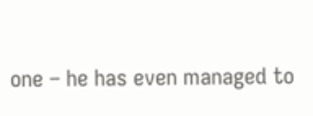one – he has even managed to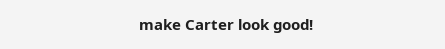make Carter look good!